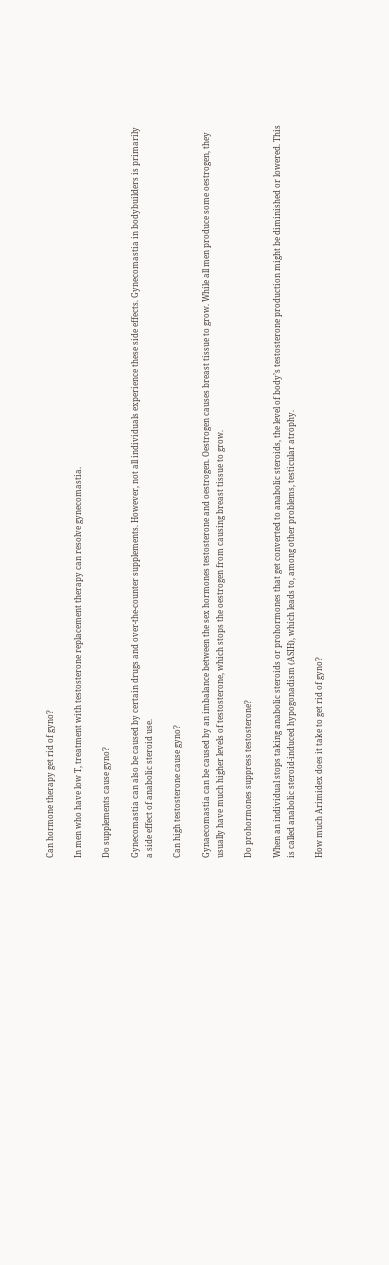Can hormone therapy get rid of gyno?

In men who have low T, treatment with testosterone replacement therapy can resolve gynecomastia.

Do supplements cause gyno?

Gynecomastia can also be caused by certain drugs and over-the-counter supplements. However, not all individuals experience these side effects. Gynecomastia in bodybuilders is primarily a side effect of anabolic steroid use.

Can high testosterone cause gyno?

Gynaecomastia can be caused by an imbalance between the sex hormones testosterone and oestrogen. Oestrogen causes breast tissue to grow. While all men produce some oestrogen, they usually have much higher levels of testosterone, which stops the oestrogen from causing breast tissue to grow.

Do prohormones suppress testosterone?

When an individual stops taking anabolic steroids or prohormones that get converted to anabolic steroids, the level of body’s testosterone production might be diminished or lowered. This is called anabolic steroid-induced hypogonadism (ASIH), which leads to, among other problems, testicular atrophy.

How much Arimidex does it take to get rid of gyno?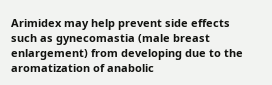Arimidex may help prevent side effects such as gynecomastia (male breast enlargement) from developing due to the aromatization of anabolic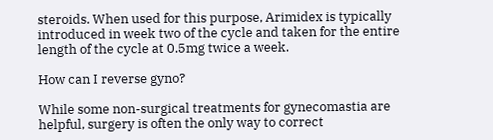steroids. When used for this purpose, Arimidex is typically introduced in week two of the cycle and taken for the entire length of the cycle at 0.5mg twice a week.

How can I reverse gyno?

While some non-surgical treatments for gynecomastia are helpful, surgery is often the only way to correct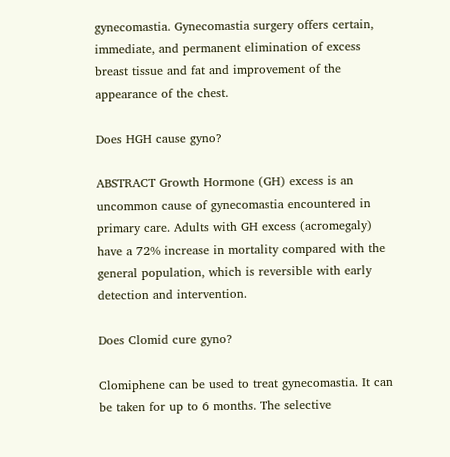gynecomastia. Gynecomastia surgery offers certain, immediate, and permanent elimination of excess breast tissue and fat and improvement of the appearance of the chest.

Does HGH cause gyno?

ABSTRACT Growth Hormone (GH) excess is an uncommon cause of gynecomastia encountered in primary care. Adults with GH excess (acromegaly) have a 72% increase in mortality compared with the general population, which is reversible with early detection and intervention.

Does Clomid cure gyno?

Clomiphene can be used to treat gynecomastia. It can be taken for up to 6 months. The selective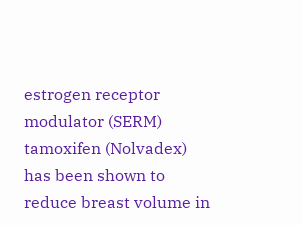estrogen receptor modulator (SERM) tamoxifen (Nolvadex) has been shown to reduce breast volume in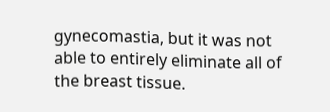gynecomastia, but it was not able to entirely eliminate all of the breast tissue.